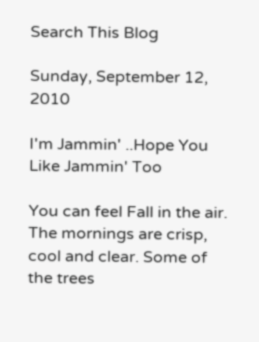Search This Blog

Sunday, September 12, 2010

I'm Jammin' ..Hope You Like Jammin' Too

You can feel Fall in the air. The mornings are crisp, cool and clear. Some of the trees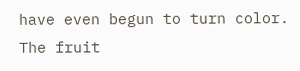have even begun to turn color. The fruit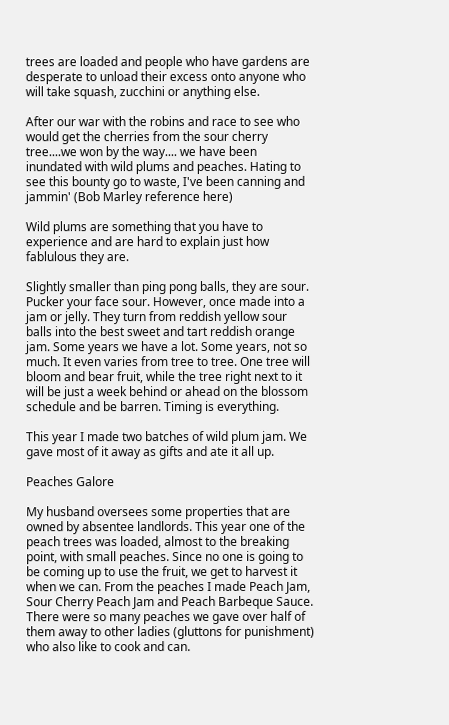trees are loaded and people who have gardens are desperate to unload their excess onto anyone who will take squash, zucchini or anything else.

After our war with the robins and race to see who would get the cherries from the sour cherry tree....we won by the way.... we have been inundated with wild plums and peaches. Hating to see this bounty go to waste, I've been canning and jammin' (Bob Marley reference here)

Wild plums are something that you have to experience and are hard to explain just how fablulous they are.

Slightly smaller than ping pong balls, they are sour. Pucker your face sour. However, once made into a jam or jelly. They turn from reddish yellow sour balls into the best sweet and tart reddish orange jam. Some years we have a lot. Some years, not so much. It even varies from tree to tree. One tree will bloom and bear fruit, while the tree right next to it will be just a week behind or ahead on the blossom schedule and be barren. Timing is everything.

This year I made two batches of wild plum jam. We gave most of it away as gifts and ate it all up.

Peaches Galore

My husband oversees some properties that are owned by absentee landlords. This year one of the peach trees was loaded, almost to the breaking point, with small peaches. Since no one is going to be coming up to use the fruit, we get to harvest it when we can. From the peaches I made Peach Jam, Sour Cherry Peach Jam and Peach Barbeque Sauce. There were so many peaches we gave over half of them away to other ladies (gluttons for punishment) who also like to cook and can.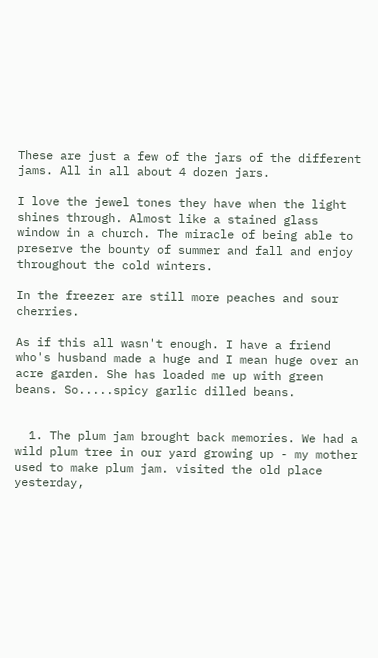These are just a few of the jars of the different jams. All in all about 4 dozen jars.

I love the jewel tones they have when the light shines through. Almost like a stained glass window in a church. The miracle of being able to preserve the bounty of summer and fall and enjoy throughout the cold winters.

In the freezer are still more peaches and sour cherries.

As if this all wasn't enough. I have a friend who's husband made a huge and I mean huge over an acre garden. She has loaded me up with green beans. So.....spicy garlic dilled beans.


  1. The plum jam brought back memories. We had a wild plum tree in our yard growing up - my mother used to make plum jam. visited the old place yesterday,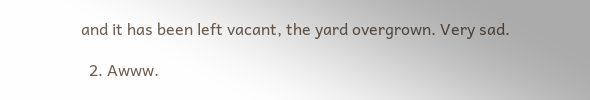and it has been left vacant, the yard overgrown. Very sad.

  2. Awww.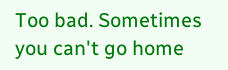Too bad. Sometimes you can't go home